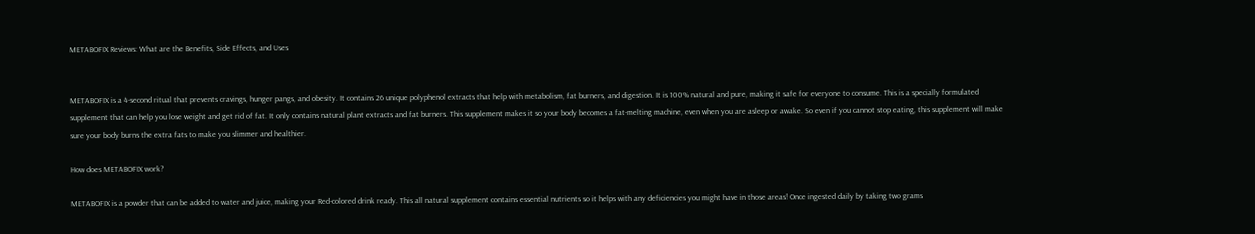METABOFIX Reviews: What are the Benefits, Side Effects, and Uses


METABOFIX is a 4-second ritual that prevents cravings, hunger pangs, and obesity. It contains 26 unique polyphenol extracts that help with metabolism, fat burners, and digestion. It is 100% natural and pure, making it safe for everyone to consume. This is a specially formulated supplement that can help you lose weight and get rid of fat. It only contains natural plant extracts and fat burners. This supplement makes it so your body becomes a fat-melting machine, even when you are asleep or awake. So even if you cannot stop eating, this supplement will make sure your body burns the extra fats to make you slimmer and healthier.

How does METABOFIX work?

METABOFIX is a powder that can be added to water and juice, making your Red-colored drink ready. This all natural supplement contains essential nutrients so it helps with any deficiencies you might have in those areas! Once ingested daily by taking two grams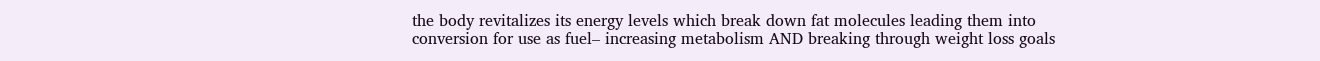the body revitalizes its energy levels which break down fat molecules leading them into conversion for use as fuel– increasing metabolism AND breaking through weight loss goals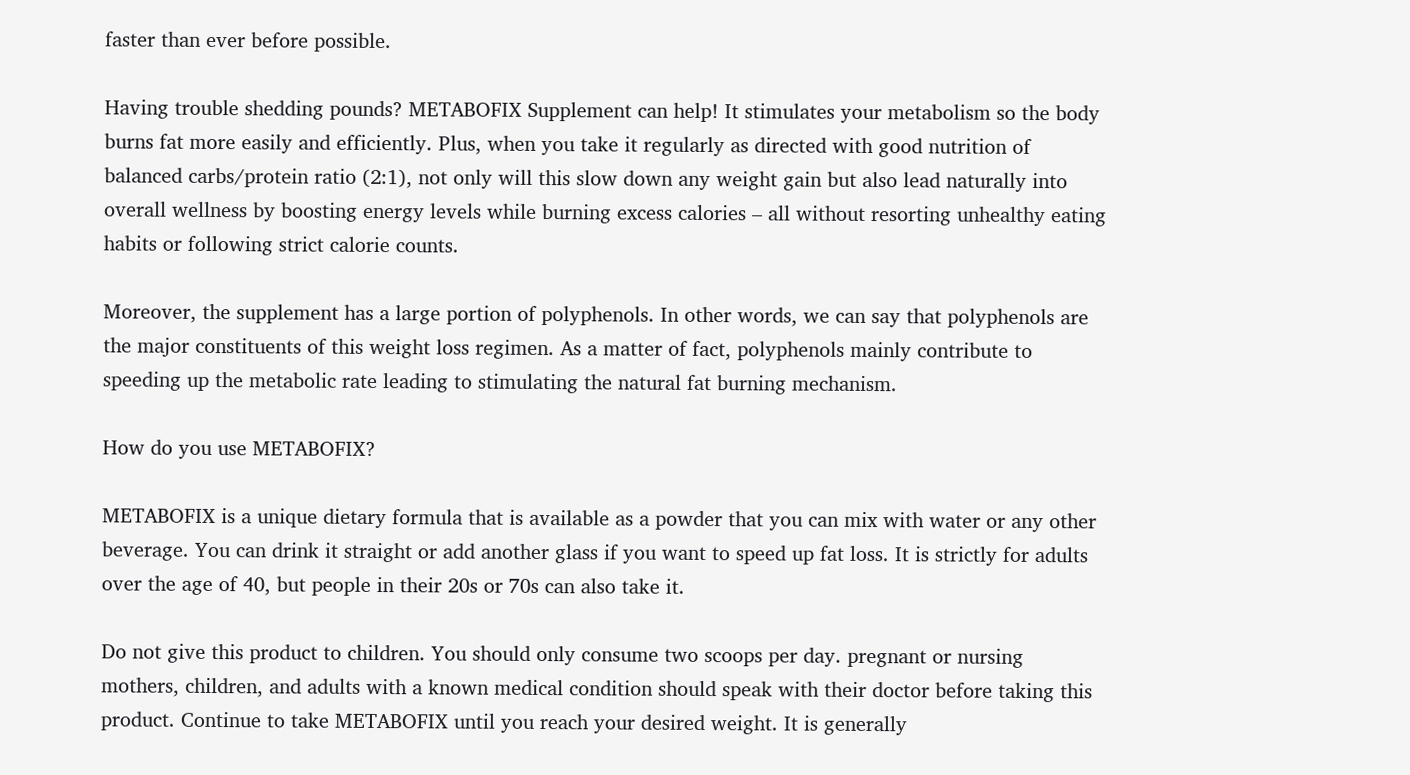faster than ever before possible.

Having trouble shedding pounds? METABOFIX Supplement can help! It stimulates your metabolism so the body burns fat more easily and efficiently. Plus, when you take it regularly as directed with good nutrition of balanced carbs/protein ratio (2:1), not only will this slow down any weight gain but also lead naturally into overall wellness by boosting energy levels while burning excess calories – all without resorting unhealthy eating habits or following strict calorie counts.

Moreover, the supplement has a large portion of polyphenols. In other words, we can say that polyphenols are the major constituents of this weight loss regimen. As a matter of fact, polyphenols mainly contribute to speeding up the metabolic rate leading to stimulating the natural fat burning mechanism.

How do you use METABOFIX?

METABOFIX is a unique dietary formula that is available as a powder that you can mix with water or any other beverage. You can drink it straight or add another glass if you want to speed up fat loss. It is strictly for adults over the age of 40, but people in their 20s or 70s can also take it.

Do not give this product to children. You should only consume two scoops per day. pregnant or nursing mothers, children, and adults with a known medical condition should speak with their doctor before taking this product. Continue to take METABOFIX until you reach your desired weight. It is generally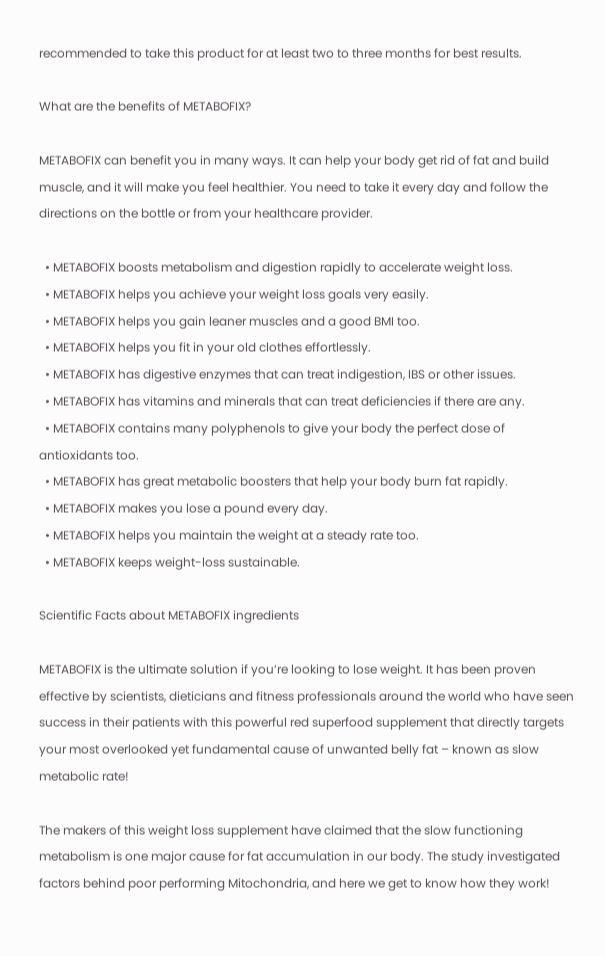recommended to take this product for at least two to three months for best results.

What are the benefits of METABOFIX?

METABOFIX can benefit you in many ways. It can help your body get rid of fat and build muscle, and it will make you feel healthier. You need to take it every day and follow the directions on the bottle or from your healthcare provider.

  • METABOFIX boosts metabolism and digestion rapidly to accelerate weight loss.
  • METABOFIX helps you achieve your weight loss goals very easily.
  • METABOFIX helps you gain leaner muscles and a good BMI too.
  • METABOFIX helps you fit in your old clothes effortlessly.
  • METABOFIX has digestive enzymes that can treat indigestion, IBS or other issues.
  • METABOFIX has vitamins and minerals that can treat deficiencies if there are any.
  • METABOFIX contains many polyphenols to give your body the perfect dose of antioxidants too.
  • METABOFIX has great metabolic boosters that help your body burn fat rapidly.
  • METABOFIX makes you lose a pound every day.
  • METABOFIX helps you maintain the weight at a steady rate too.
  • METABOFIX keeps weight-loss sustainable.

Scientific Facts about METABOFIX ingredients

METABOFIX is the ultimate solution if you’re looking to lose weight. It has been proven effective by scientists, dieticians and fitness professionals around the world who have seen success in their patients with this powerful red superfood supplement that directly targets your most overlooked yet fundamental cause of unwanted belly fat – known as slow metabolic rate!

The makers of this weight loss supplement have claimed that the slow functioning metabolism is one major cause for fat accumulation in our body. The study investigated factors behind poor performing Mitochondria, and here we get to know how they work!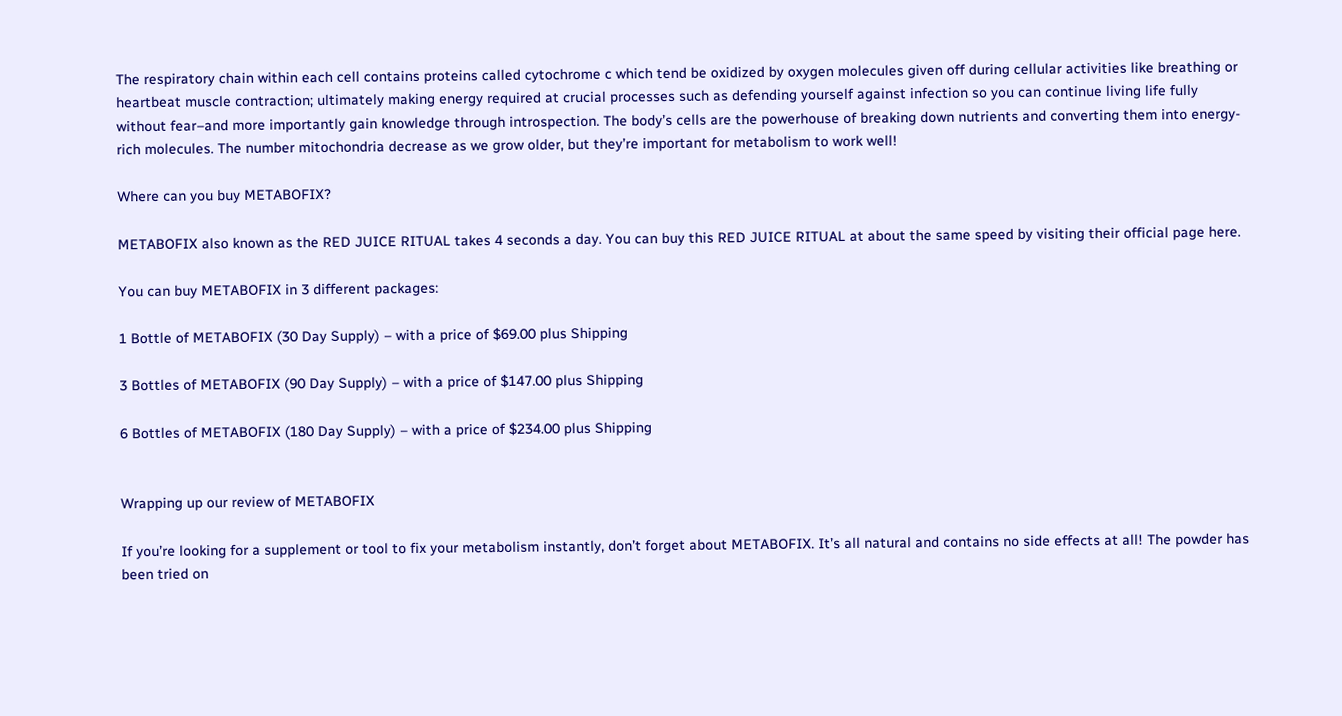The respiratory chain within each cell contains proteins called cytochrome c which tend be oxidized by oxygen molecules given off during cellular activities like breathing or heartbeat muscle contraction; ultimately making energy required at crucial processes such as defending yourself against infection so you can continue living life fully without fear–and more importantly gain knowledge through introspection. The body’s cells are the powerhouse of breaking down nutrients and converting them into energy-rich molecules. The number mitochondria decrease as we grow older, but they’re important for metabolism to work well!

Where can you buy METABOFIX?

METABOFIX also known as the RED JUICE RITUAL takes 4 seconds a day. You can buy this RED JUICE RITUAL at about the same speed by visiting their official page here.

You can buy METABOFIX in 3 different packages:

1 Bottle of METABOFIX (30 Day Supply) – with a price of $69.00 plus Shipping

3 Bottles of METABOFIX (90 Day Supply) – with a price of $147.00 plus Shipping

6 Bottles of METABOFIX (180 Day Supply) – with a price of $234.00 plus Shipping


Wrapping up our review of METABOFIX

If you’re looking for a supplement or tool to fix your metabolism instantly, don’t forget about METABOFIX. It’s all natural and contains no side effects at all! The powder has been tried on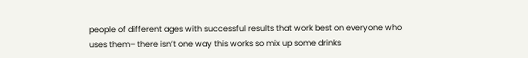people of different ages with successful results that work best on everyone who uses them– there isn’t one way this works so mix up some drinks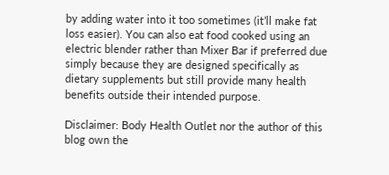by adding water into it too sometimes (it’ll make fat loss easier). You can also eat food cooked using an electric blender rather than Mixer Bar if preferred due simply because they are designed specifically as dietary supplements but still provide many health benefits outside their intended purpose.

Disclaimer: Body Health Outlet nor the author of this blog own the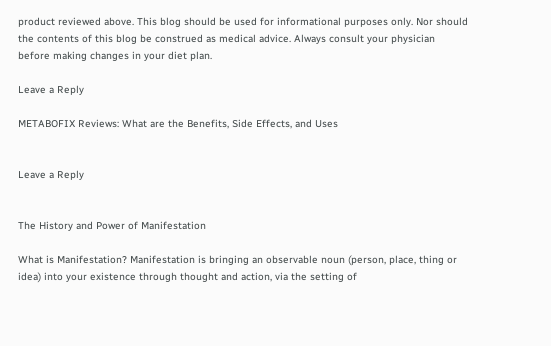product reviewed above. This blog should be used for informational purposes only. Nor should the contents of this blog be construed as medical advice. Always consult your physician before making changes in your diet plan.

Leave a Reply

METABOFIX Reviews: What are the Benefits, Side Effects, and Uses


Leave a Reply


The History and Power of Manifestation

What is Manifestation? Manifestation is bringing an observable noun (person, place, thing or idea) into your existence through thought and action, via the setting of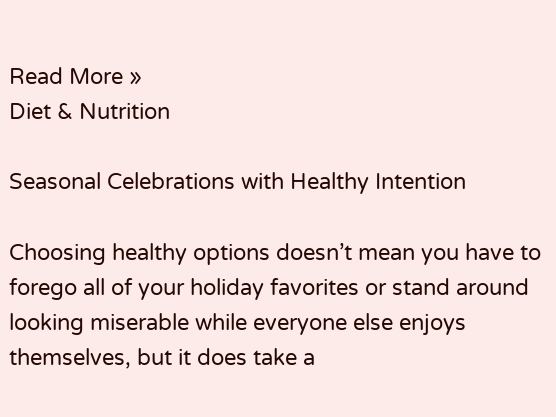Read More »
Diet & Nutrition

Seasonal Celebrations with Healthy Intention

Choosing healthy options doesn’t mean you have to forego all of your holiday favorites or stand around looking miserable while everyone else enjoys themselves, but it does take a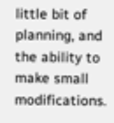little bit of planning, and the ability to make small modifications.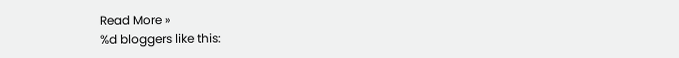Read More »
%d bloggers like this: